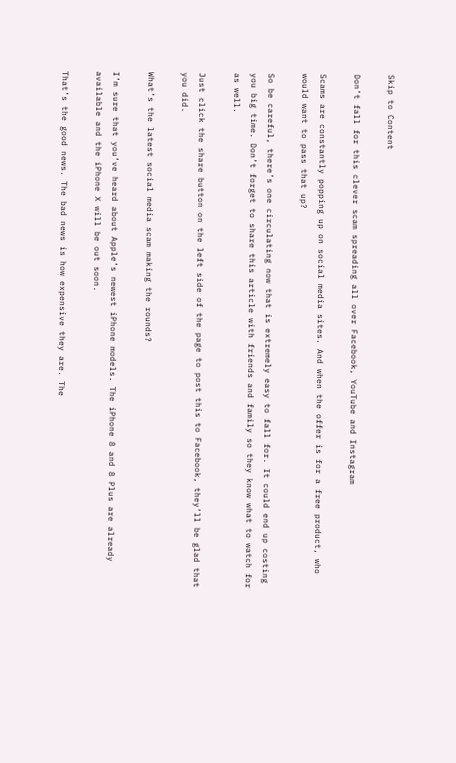Skip to Content

Don’t fall for this clever scam spreading all over Facebook, YouTube and Instagram

Scams are constantly popping up on social media sites. And when the offer is for a free product, who would want to pass that up?

So be careful, there’s one circulating now that is extremely easy to fall for. It could end up costing you big time. Don’t forget to share this article with friends and family so they know what to watch for as well.

Just click the share button on the left side of the page to post this to Facebook, they’ll be glad that you did.

What’s the latest social media scam making the rounds?

I’m sure that you’ve heard about Apple’s newest iPhone models. The iPhone 8 and 8 Plus are already available and the iPhone X will be out soon.

That’s the good news. The bad news is how expensive they are. The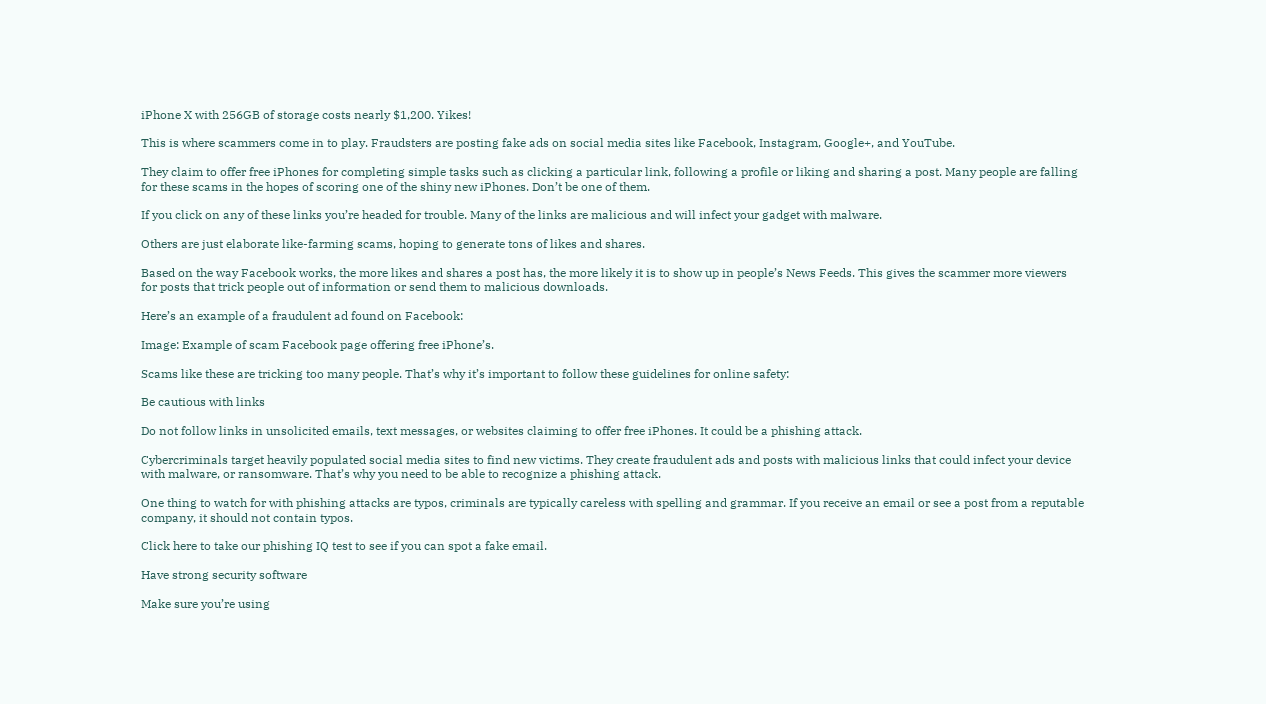iPhone X with 256GB of storage costs nearly $1,200. Yikes!

This is where scammers come in to play. Fraudsters are posting fake ads on social media sites like Facebook, Instagram, Google+, and YouTube.

They claim to offer free iPhones for completing simple tasks such as clicking a particular link, following a profile or liking and sharing a post. Many people are falling for these scams in the hopes of scoring one of the shiny new iPhones. Don’t be one of them.

If you click on any of these links you’re headed for trouble. Many of the links are malicious and will infect your gadget with malware.

Others are just elaborate like-farming scams, hoping to generate tons of likes and shares.

Based on the way Facebook works, the more likes and shares a post has, the more likely it is to show up in people’s News Feeds. This gives the scammer more viewers for posts that trick people out of information or send them to malicious downloads.

Here’s an example of a fraudulent ad found on Facebook:

Image: Example of scam Facebook page offering free iPhone’s.

Scams like these are tricking too many people. That’s why it’s important to follow these guidelines for online safety:

Be cautious with links

Do not follow links in unsolicited emails, text messages, or websites claiming to offer free iPhones. It could be a phishing attack.

Cybercriminals target heavily populated social media sites to find new victims. They create fraudulent ads and posts with malicious links that could infect your device with malware, or ransomware. That’s why you need to be able to recognize a phishing attack.

One thing to watch for with phishing attacks are typos, criminals are typically careless with spelling and grammar. If you receive an email or see a post from a reputable company, it should not contain typos.

Click here to take our phishing IQ test to see if you can spot a fake email.

Have strong security software

Make sure you’re using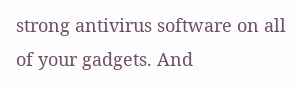strong antivirus software on all of your gadgets. And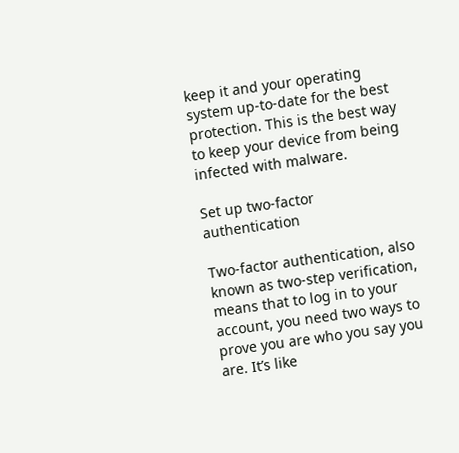keep it and your operating system up-to-date for the best protection. This is the best way to keep your device from being infected with malware.

Set up two-factor authentication

Two-factor authentication, also known as two-step verification, means that to log in to your account, you need two ways to prove you are who you say you are. It’s like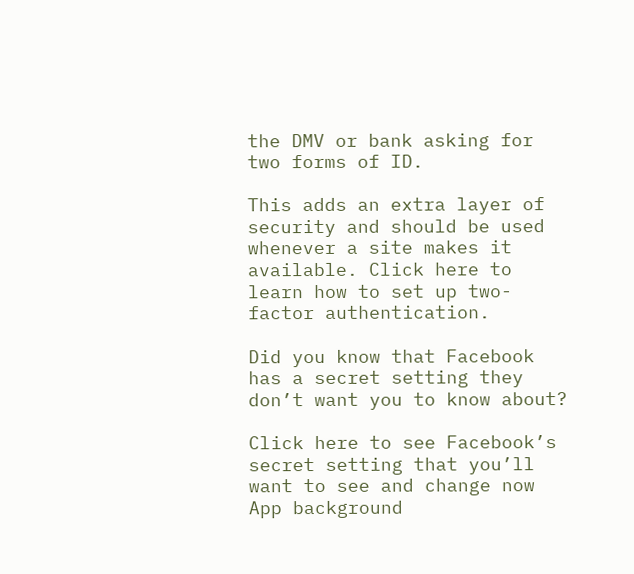the DMV or bank asking for two forms of ID.

This adds an extra layer of security and should be used whenever a site makes it available. Click here to learn how to set up two-factor authentication.

Did you know that Facebook has a secret setting they don’t want you to know about?

Click here to see Facebook’s secret setting that you’ll want to see and change now App background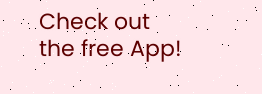Check out the free App!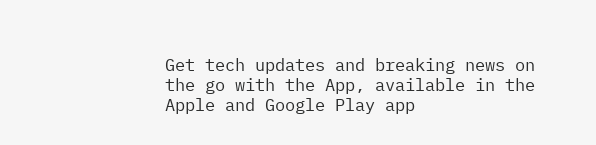Get tech updates and breaking news on the go with the App, available in the Apple and Google Play app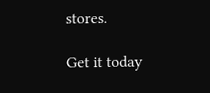stores.

Get it today